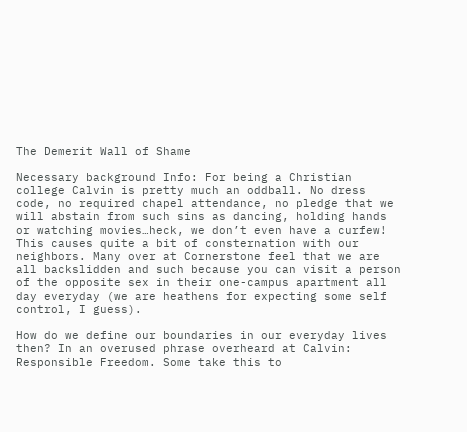The Demerit Wall of Shame

Necessary background Info: For being a Christian college Calvin is pretty much an oddball. No dress code, no required chapel attendance, no pledge that we will abstain from such sins as dancing, holding hands or watching movies…heck, we don’t even have a curfew! This causes quite a bit of consternation with our neighbors. Many over at Cornerstone feel that we are all backslidden and such because you can visit a person of the opposite sex in their one-campus apartment all day everyday (we are heathens for expecting some self control, I guess).

How do we define our boundaries in our everyday lives then? In an overused phrase overheard at Calvin: Responsible Freedom. Some take this to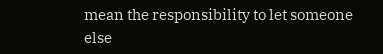mean the responsibility to let someone else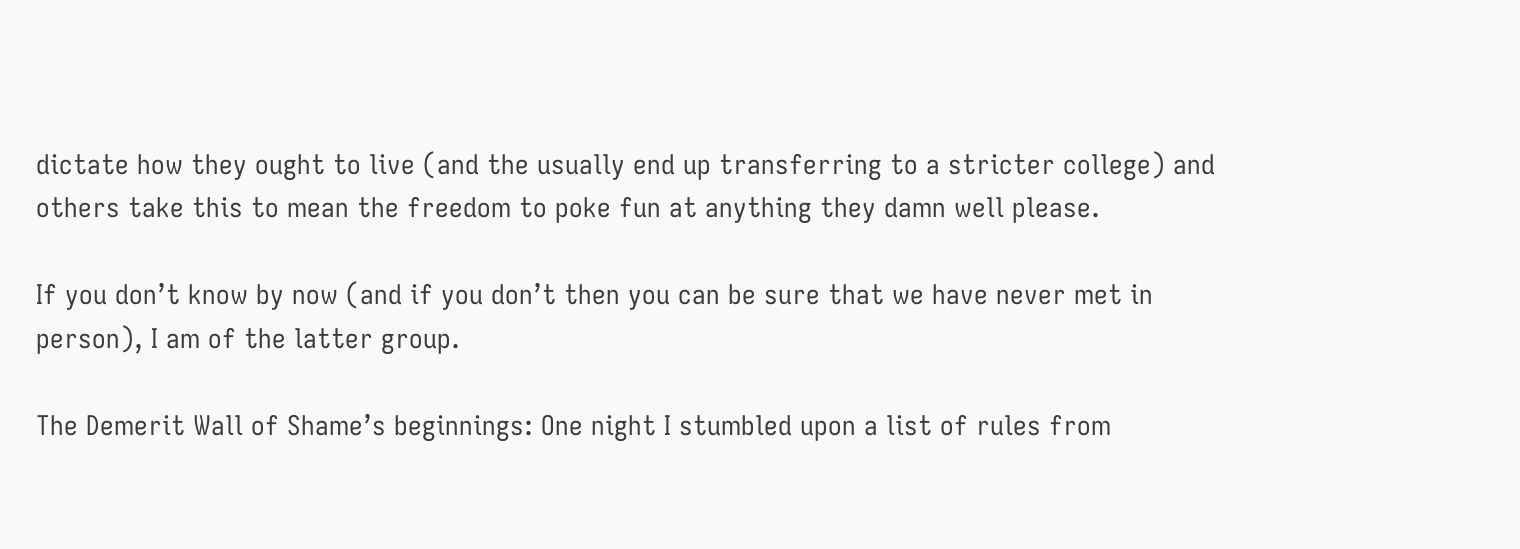dictate how they ought to live (and the usually end up transferring to a stricter college) and others take this to mean the freedom to poke fun at anything they damn well please.

If you don’t know by now (and if you don’t then you can be sure that we have never met in person), I am of the latter group.

The Demerit Wall of Shame’s beginnings: One night I stumbled upon a list of rules from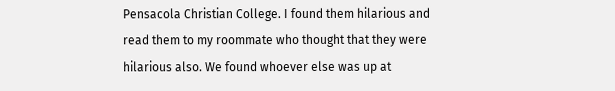Pensacola Christian College. I found them hilarious and read them to my roommate who thought that they were hilarious also. We found whoever else was up at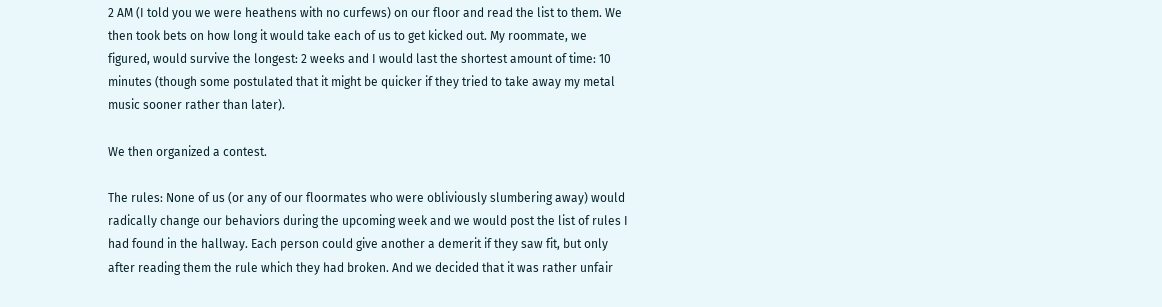2 AM (I told you we were heathens with no curfews) on our floor and read the list to them. We then took bets on how long it would take each of us to get kicked out. My roommate, we figured, would survive the longest: 2 weeks and I would last the shortest amount of time: 10 minutes (though some postulated that it might be quicker if they tried to take away my metal music sooner rather than later).

We then organized a contest.

The rules: None of us (or any of our floormates who were obliviously slumbering away) would radically change our behaviors during the upcoming week and we would post the list of rules I had found in the hallway. Each person could give another a demerit if they saw fit, but only after reading them the rule which they had broken. And we decided that it was rather unfair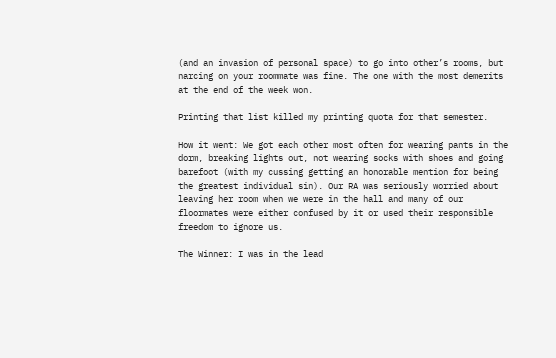(and an invasion of personal space) to go into other’s rooms, but narcing on your roommate was fine. The one with the most demerits at the end of the week won.

Printing that list killed my printing quota for that semester.

How it went: We got each other most often for wearing pants in the dorm, breaking lights out, not wearing socks with shoes and going barefoot (with my cussing getting an honorable mention for being the greatest individual sin). Our RA was seriously worried about leaving her room when we were in the hall and many of our floormates were either confused by it or used their responsible freedom to ignore us.

The Winner: I was in the lead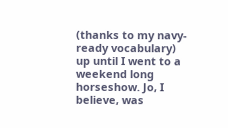(thanks to my navy-ready vocabulary) up until I went to a weekend long horseshow. Jo, I believe, was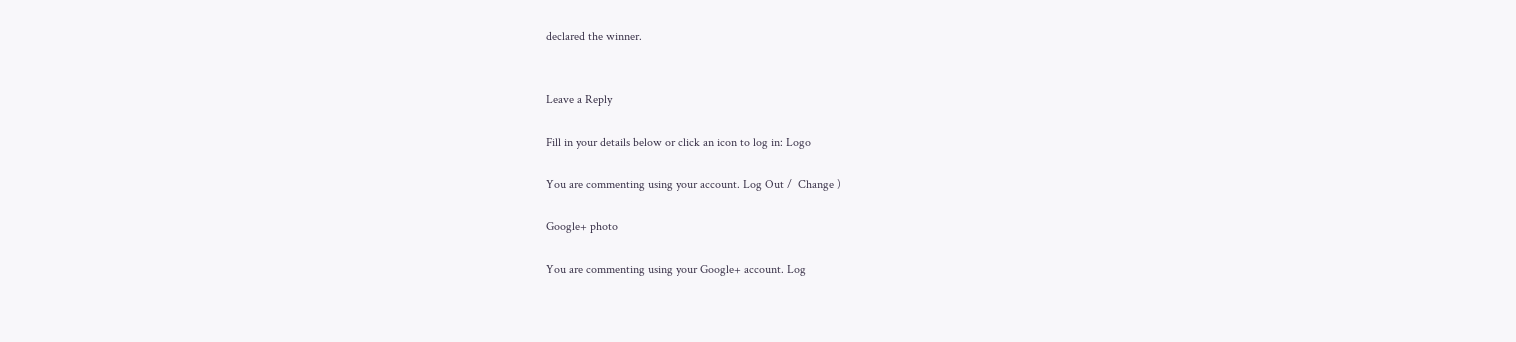declared the winner.


Leave a Reply

Fill in your details below or click an icon to log in: Logo

You are commenting using your account. Log Out /  Change )

Google+ photo

You are commenting using your Google+ account. Log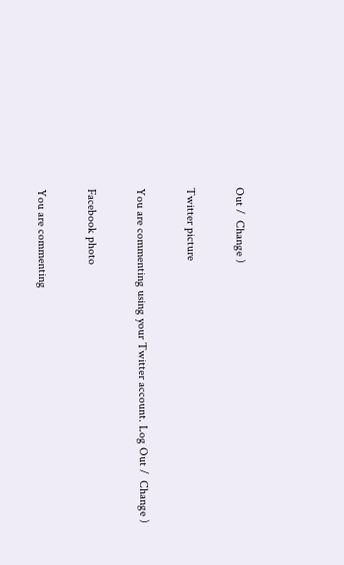Out /  Change )

Twitter picture

You are commenting using your Twitter account. Log Out /  Change )

Facebook photo

You are commenting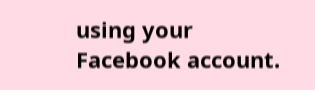using your Facebook account.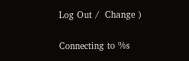Log Out /  Change )

Connecting to %s